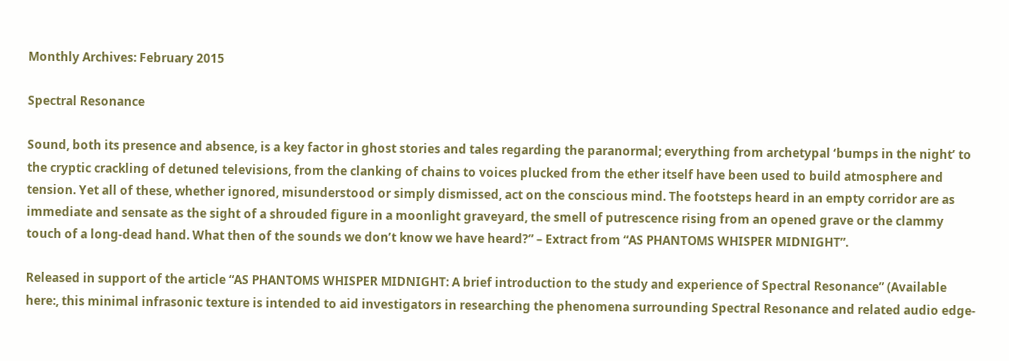Monthly Archives: February 2015

Spectral Resonance

Sound, both its presence and absence, is a key factor in ghost stories and tales regarding the paranormal; everything from archetypal ‘bumps in the night’ to the cryptic crackling of detuned televisions, from the clanking of chains to voices plucked from the ether itself have been used to build atmosphere and tension. Yet all of these, whether ignored, misunderstood or simply dismissed, act on the conscious mind. The footsteps heard in an empty corridor are as immediate and sensate as the sight of a shrouded figure in a moonlight graveyard, the smell of putrescence rising from an opened grave or the clammy touch of a long-dead hand. What then of the sounds we don’t know we have heard?” – Extract from “AS PHANTOMS WHISPER MIDNIGHT”.

Released in support of the article “AS PHANTOMS WHISPER MIDNIGHT: A brief introduction to the study and experience of Spectral Resonance” (Available here:, this minimal infrasonic texture is intended to aid investigators in researching the phenomena surrounding Spectral Resonance and related audio edge-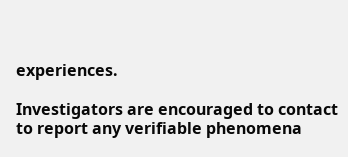experiences.

Investigators are encouraged to contact to report any verifiable phenomena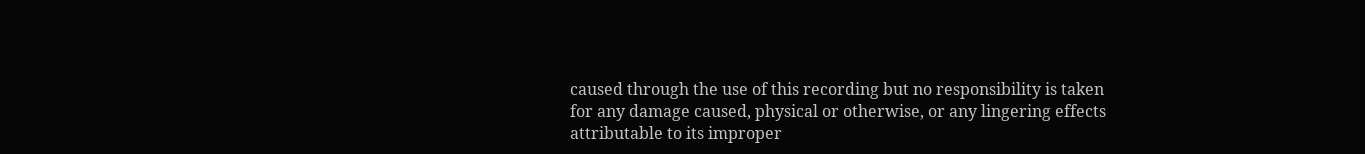caused through the use of this recording but no responsibility is taken for any damage caused, physical or otherwise, or any lingering effects attributable to its improper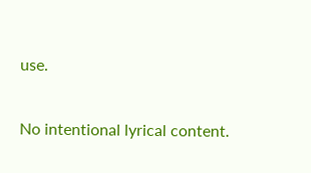use.

No intentional lyrical content.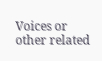Voices or other related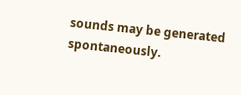sounds may be generated spontaneously.